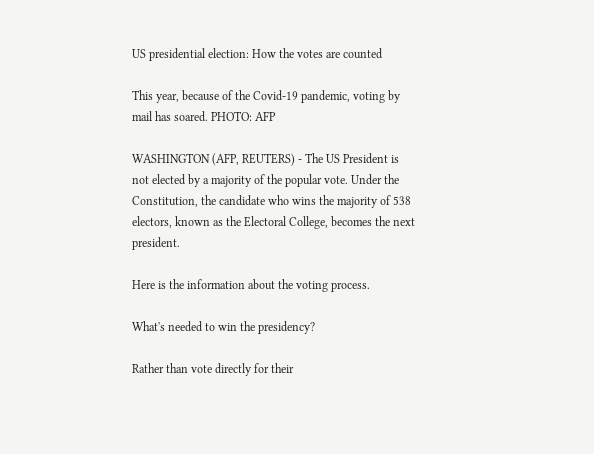US presidential election: How the votes are counted

This year, because of the Covid-19 pandemic, voting by mail has soared. PHOTO: AFP

WASHINGTON (AFP, REUTERS) - The US President is not elected by a majority of the popular vote. Under the Constitution, the candidate who wins the majority of 538 electors, known as the Electoral College, becomes the next president.

Here is the information about the voting process.

What's needed to win the presidency?

Rather than vote directly for their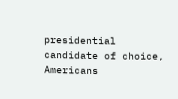presidential candidate of choice, Americans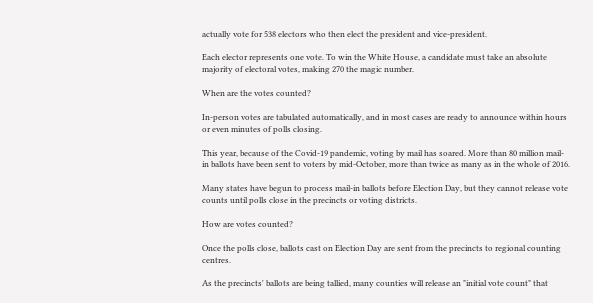actually vote for 538 electors who then elect the president and vice-president.

Each elector represents one vote. To win the White House, a candidate must take an absolute majority of electoral votes, making 270 the magic number.

When are the votes counted?

In-person votes are tabulated automatically, and in most cases are ready to announce within hours or even minutes of polls closing.

This year, because of the Covid-19 pandemic, voting by mail has soared. More than 80 million mail-in ballots have been sent to voters by mid-October, more than twice as many as in the whole of 2016.

Many states have begun to process mail-in ballots before Election Day, but they cannot release vote counts until polls close in the precincts or voting districts.

How are votes counted?

Once the polls close, ballots cast on Election Day are sent from the precincts to regional counting centres.

As the precincts' ballots are being tallied, many counties will release an "initial vote count" that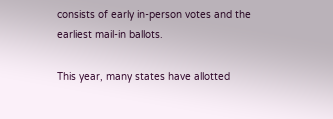consists of early in-person votes and the earliest mail-in ballots.

This year, many states have allotted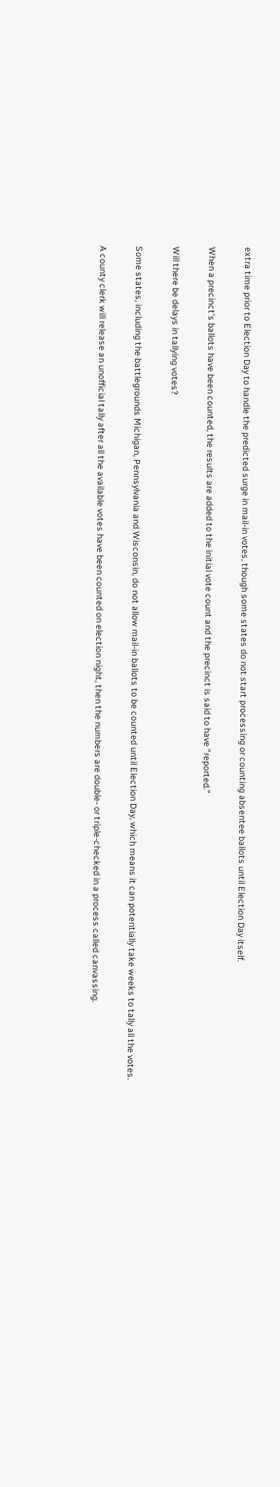extra time prior to Election Day to handle the predicted surge in mail-in votes, though some states do not start processing or counting absentee ballots until Election Day itself.

When a precinct's ballots have been counted, the results are added to the initial vote count and the precinct is said to have "reported."

Will there be delays in tallying votes?

Some states, including the battlegrounds Michigan, Pennsylvania and Wisconsin, do not allow mail-in ballots to be counted until Election Day, which means it can potentially take weeks to tally all the votes.

A county clerk will release an unofficial tally after all the available votes have been counted on election night, then the numbers are double- or triple-checked in a process called canvassing.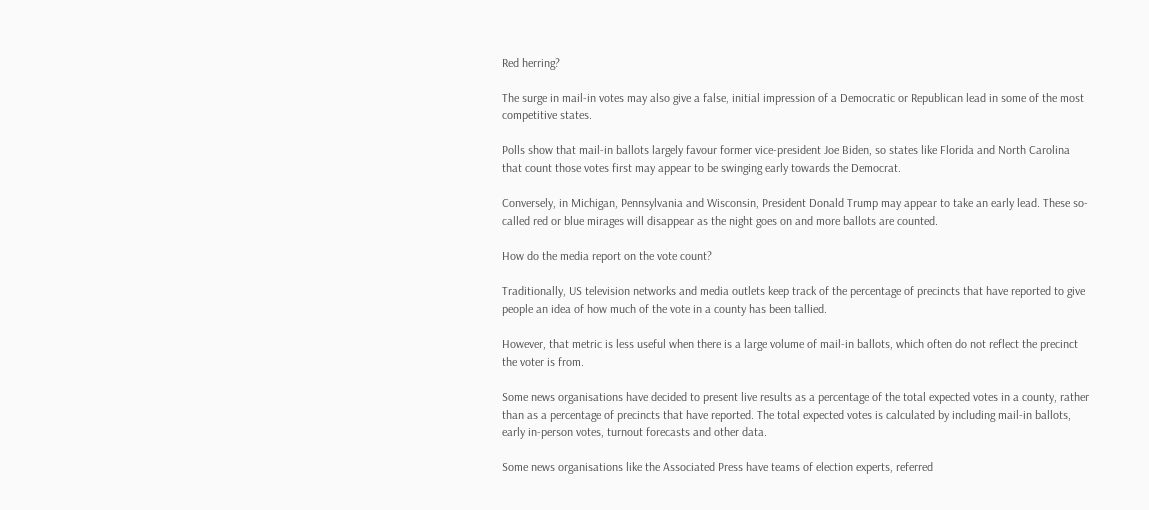Red herring?

The surge in mail-in votes may also give a false, initial impression of a Democratic or Republican lead in some of the most competitive states.

Polls show that mail-in ballots largely favour former vice-president Joe Biden, so states like Florida and North Carolina that count those votes first may appear to be swinging early towards the Democrat.

Conversely, in Michigan, Pennsylvania and Wisconsin, President Donald Trump may appear to take an early lead. These so-called red or blue mirages will disappear as the night goes on and more ballots are counted.

How do the media report on the vote count?

Traditionally, US television networks and media outlets keep track of the percentage of precincts that have reported to give people an idea of how much of the vote in a county has been tallied.

However, that metric is less useful when there is a large volume of mail-in ballots, which often do not reflect the precinct the voter is from.

Some news organisations have decided to present live results as a percentage of the total expected votes in a county, rather than as a percentage of precincts that have reported. The total expected votes is calculated by including mail-in ballots, early in-person votes, turnout forecasts and other data.

Some news organisations like the Associated Press have teams of election experts, referred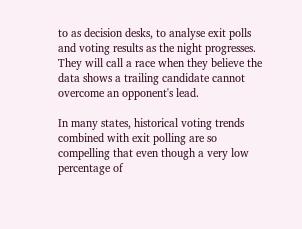to as decision desks, to analyse exit polls and voting results as the night progresses. They will call a race when they believe the data shows a trailing candidate cannot overcome an opponent's lead.

In many states, historical voting trends combined with exit polling are so compelling that even though a very low percentage of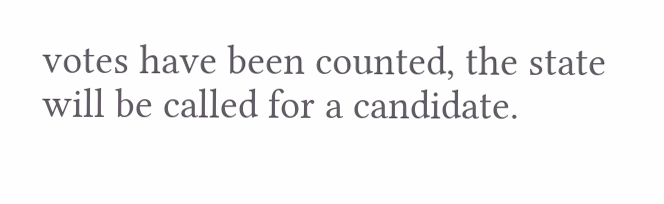votes have been counted, the state will be called for a candidate.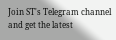Join ST's Telegram channel and get the latest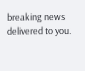breaking news delivered to you.